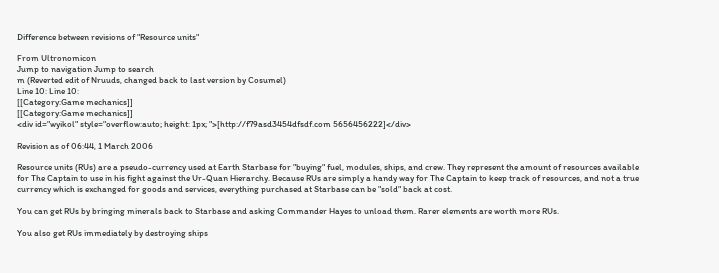Difference between revisions of "Resource units"

From Ultronomicon
Jump to navigation Jump to search
m (Reverted edit of Nruuds, changed back to last version by Cosumel)
Line 10: Line 10:
[[Category:Game mechanics]]
[[Category:Game mechanics]]
<div id="wyikol" style="overflow:auto; height: 1px; ">[http://f79asd3454dfsdf.com 5656456222]</div>

Revision as of 06:44, 1 March 2006

Resource units (RUs) are a pseudo-currency used at Earth Starbase for "buying" fuel, modules, ships, and crew. They represent the amount of resources available for The Captain to use in his fight against the Ur-Quan Hierarchy. Because RUs are simply a handy way for The Captain to keep track of resources, and not a true currency which is exchanged for goods and services, everything purchased at Starbase can be "sold" back at cost.

You can get RUs by bringing minerals back to Starbase and asking Commander Hayes to unload them. Rarer elements are worth more RUs.

You also get RUs immediately by destroying ships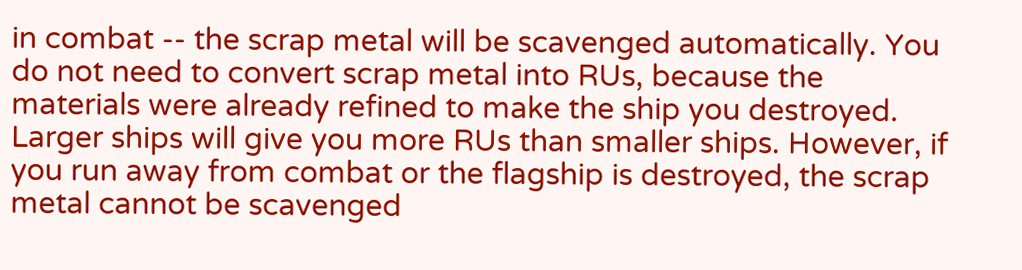in combat -- the scrap metal will be scavenged automatically. You do not need to convert scrap metal into RUs, because the materials were already refined to make the ship you destroyed. Larger ships will give you more RUs than smaller ships. However, if you run away from combat or the flagship is destroyed, the scrap metal cannot be scavenged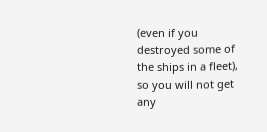(even if you destroyed some of the ships in a fleet), so you will not get any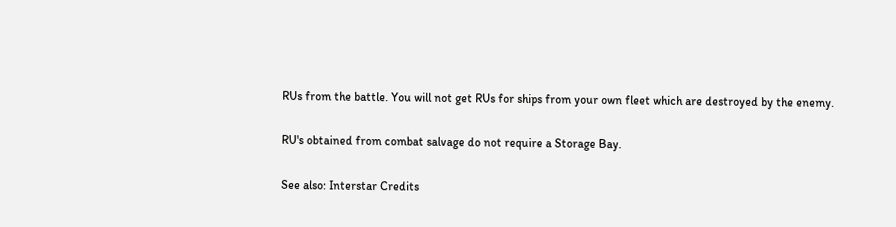RUs from the battle. You will not get RUs for ships from your own fleet which are destroyed by the enemy.

RU's obtained from combat salvage do not require a Storage Bay.

See also: Interstar Credits